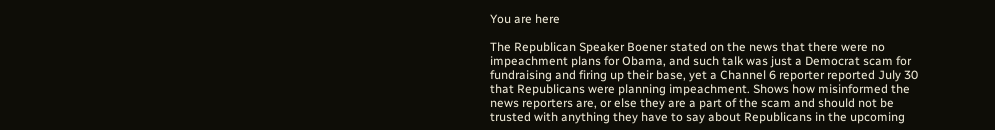You are here

The Republican Speaker Boener stated on the news that there were no impeachment plans for Obama, and such talk was just a Democrat scam for fundraising and firing up their base, yet a Channel 6 reporter reported July 30 that Republicans were planning impeachment. Shows how misinformed the news reporters are, or else they are a part of the scam and should not be trusted with anything they have to say about Republicans in the upcoming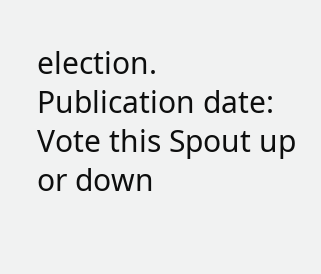election.
Publication date:
Vote this Spout up or down